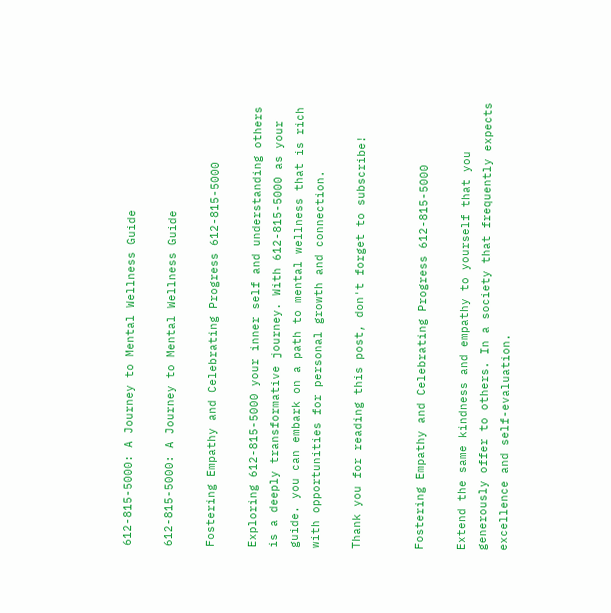612-815-5000: A Journey to Mental Wellness Guide

612-815-5000: A Journey to Mental Wellness Guide

Fostering Empathy and Celebrating Progress 612-815-5000

Exploring 612-815-5000 your inner self and understanding others is a deeply transformative journey. With 612-815-5000 as your guide. you can embark on a path to mental wellness that is rich with opportunities for personal growth and connection.

Thank you for reading this post, don't forget to subscribe!


Fostering Empathy and Celebrating Progress 612-815-5000

Extend the same kindness and empathy to yourself that you generously offer to others. In a society that frequently expects excellence and self-evaluation.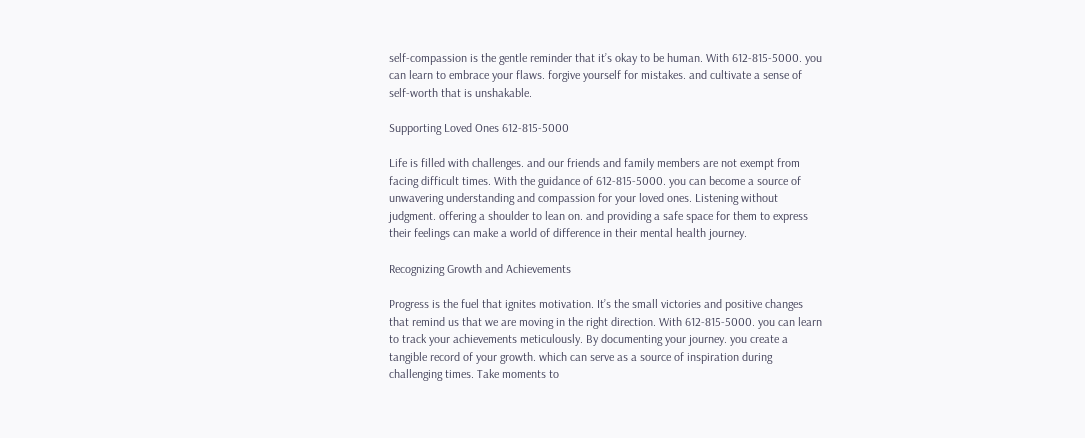self-compassion is the gentle reminder that it’s okay to be human. With 612-815-5000. you can learn to embrace your flaws. forgive yourself for mistakes. and cultivate a sense of self-worth that is unshakable.

Supporting Loved Ones 612-815-5000

Life is filled with challenges. and our friends and family members are not exempt from facing difficult times. With the guidance of 612-815-5000. you can become a source of unwavering understanding and compassion for your loved ones. Listening without judgment. offering a shoulder to lean on. and providing a safe space for them to express their feelings can make a world of difference in their mental health journey.

Recognizing Growth and Achievements

Progress is the fuel that ignites motivation. It’s the small victories and positive changes that remind us that we are moving in the right direction. With 612-815-5000. you can learn to track your achievements meticulously. By documenting your journey. you create a tangible record of your growth. which can serve as a source of inspiration during challenging times. Take moments to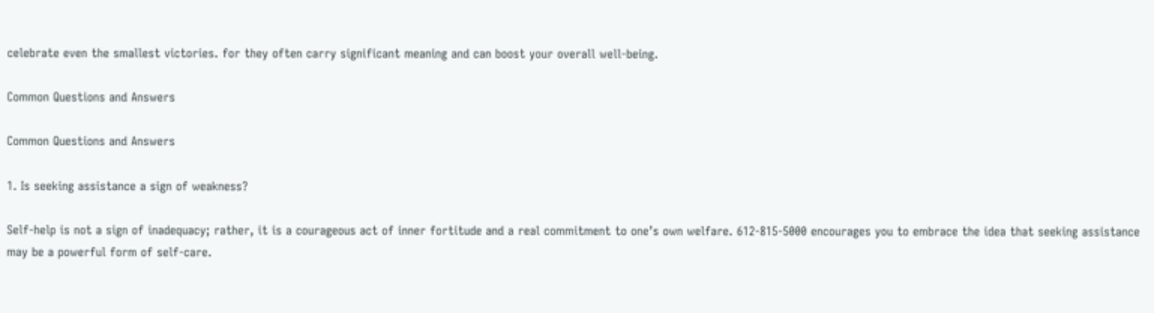celebrate even the smallest victories. for they often carry significant meaning and can boost your overall well-being.

Common Questions and Answers

Common Questions and Answers

1. Is seeking assistance a sign of weakness?

Self-help is not a sign of inadequacy; rather, it is a courageous act of inner fortitude and a real commitment to one’s own welfare. 612-815-5000 encourages you to embrace the idea that seeking assistance may be a powerful form of self-care.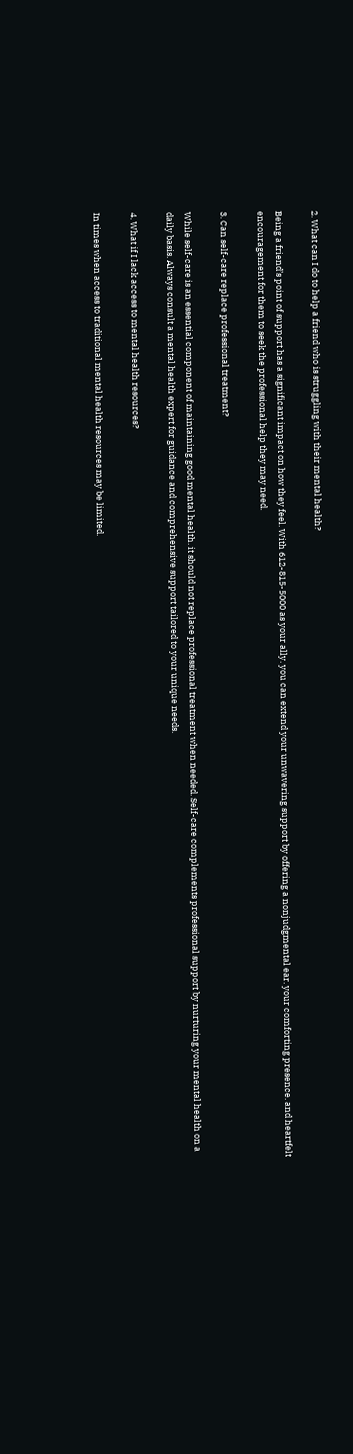2. What can I do to help a friend who is struggling with their mental health?

Being a friend’s point of support has a significant impact on how they feel. With 612-815-5000 as your ally. you can extend your unwavering support by offering a nonjudgmental ear. your comforting presence. and heartfelt encouragement for them to seek the professional help they may need.

3. Can self-care replace professional treatment?

While self-care is an essential component of maintaining good mental health. it should not replace professional treatment when needed. Self-care complements professional support by nurturing your mental health on a daily basis. Always consult a mental health expert for guidance and comprehensive support tailored to your unique needs.

4. What if I lack access to mental health resources?

In times when access to traditional mental health resources may be limited.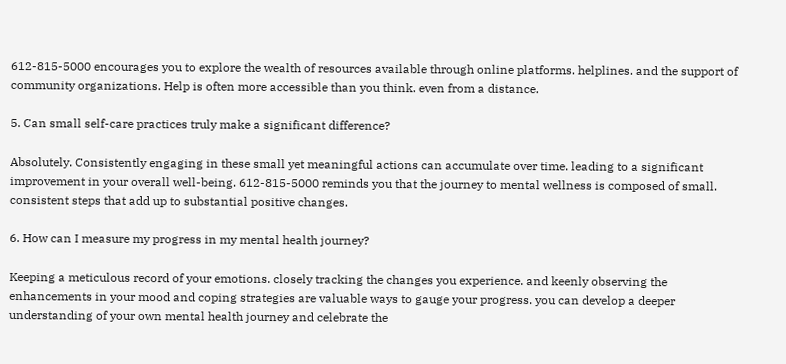612-815-5000 encourages you to explore the wealth of resources available through online platforms. helplines. and the support of community organizations. Help is often more accessible than you think. even from a distance.

5. Can small self-care practices truly make a significant difference?

Absolutely. Consistently engaging in these small yet meaningful actions can accumulate over time. leading to a significant improvement in your overall well-being. 612-815-5000 reminds you that the journey to mental wellness is composed of small. consistent steps that add up to substantial positive changes.

6. How can I measure my progress in my mental health journey?

Keeping a meticulous record of your emotions. closely tracking the changes you experience. and keenly observing the enhancements in your mood and coping strategies are valuable ways to gauge your progress. you can develop a deeper understanding of your own mental health journey and celebrate the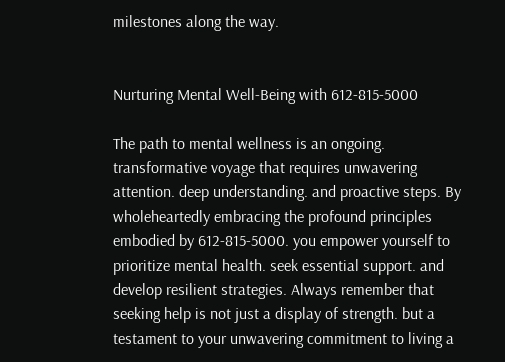milestones along the way.


Nurturing Mental Well-Being with 612-815-5000

The path to mental wellness is an ongoing. transformative voyage that requires unwavering attention. deep understanding. and proactive steps. By wholeheartedly embracing the profound principles embodied by 612-815-5000. you empower yourself to prioritize mental health. seek essential support. and develop resilient strategies. Always remember that seeking help is not just a display of strength. but a testament to your unwavering commitment to living a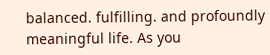balanced. fulfilling. and profoundly meaningful life. As you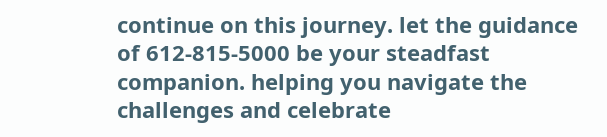continue on this journey. let the guidance of 612-815-5000 be your steadfast companion. helping you navigate the challenges and celebrate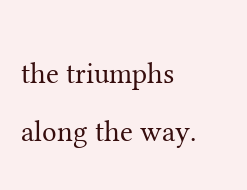the triumphs along the way.